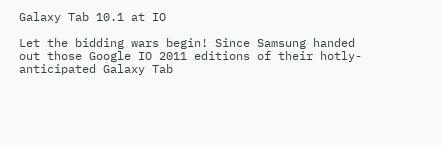Galaxy Tab 10.1 at IO

Let the bidding wars begin! Since Samsung handed out those Google IO 2011 editions of their hotly-anticipated Galaxy Tab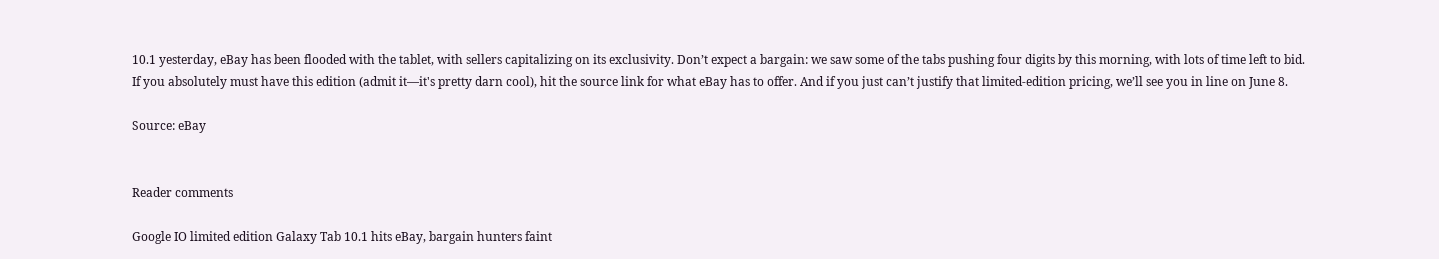10.1 yesterday, eBay has been flooded with the tablet, with sellers capitalizing on its exclusivity. Don’t expect a bargain: we saw some of the tabs pushing four digits by this morning, with lots of time left to bid. If you absolutely must have this edition (admit it—it's pretty darn cool), hit the source link for what eBay has to offer. And if you just can’t justify that limited-edition pricing, we’ll see you in line on June 8.

Source: eBay


Reader comments

Google IO limited edition Galaxy Tab 10.1 hits eBay, bargain hunters faint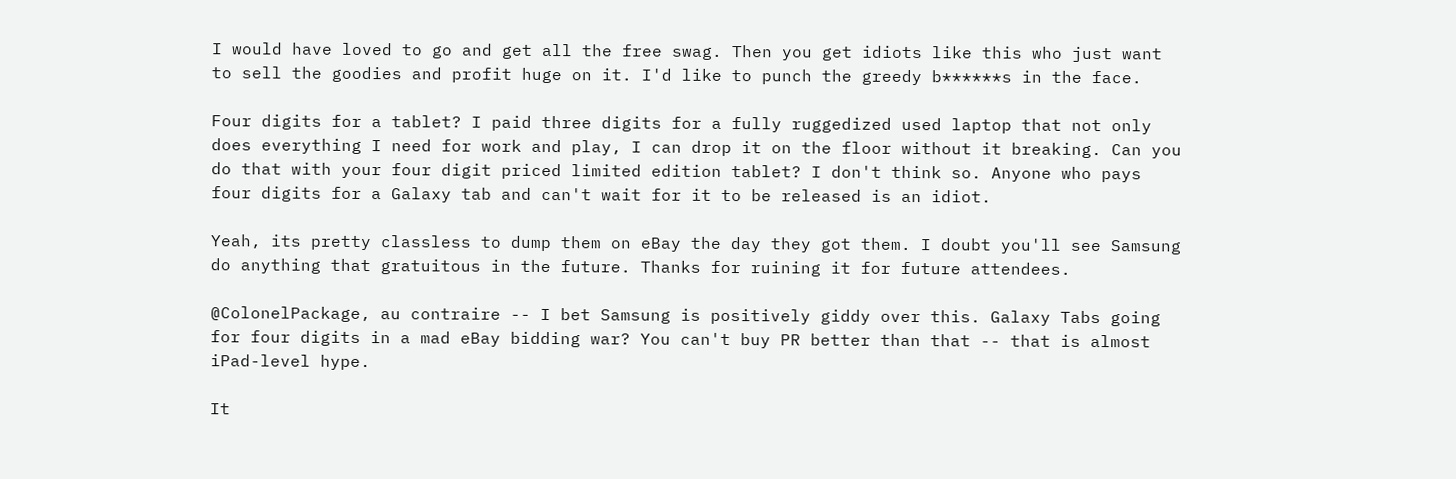I would have loved to go and get all the free swag. Then you get idiots like this who just want to sell the goodies and profit huge on it. I'd like to punch the greedy b******s in the face.

Four digits for a tablet? I paid three digits for a fully ruggedized used laptop that not only does everything I need for work and play, I can drop it on the floor without it breaking. Can you do that with your four digit priced limited edition tablet? I don't think so. Anyone who pays four digits for a Galaxy tab and can't wait for it to be released is an idiot.

Yeah, its pretty classless to dump them on eBay the day they got them. I doubt you'll see Samsung do anything that gratuitous in the future. Thanks for ruining it for future attendees.

@ColonelPackage, au contraire -- I bet Samsung is positively giddy over this. Galaxy Tabs going for four digits in a mad eBay bidding war? You can't buy PR better than that -- that is almost iPad-level hype.

It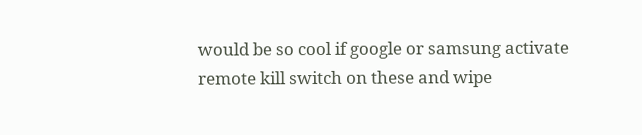would be so cool if google or samsung activate remote kill switch on these and wipe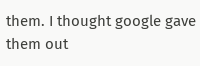them. I thought google gave them out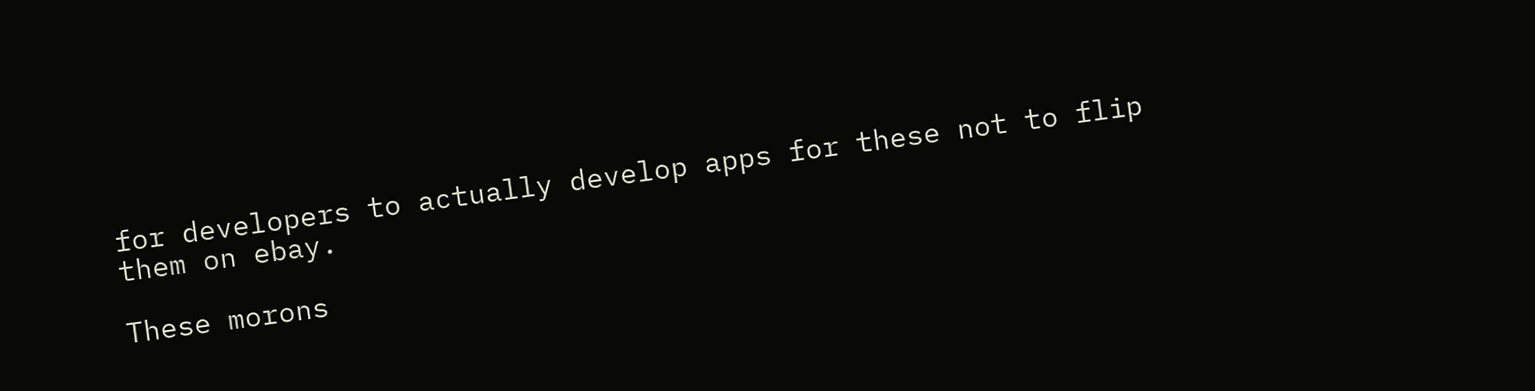for developers to actually develop apps for these not to flip them on ebay.

These morons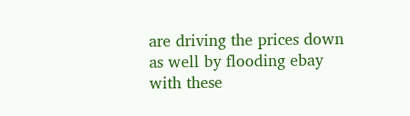are driving the prices down as well by flooding ebay with these